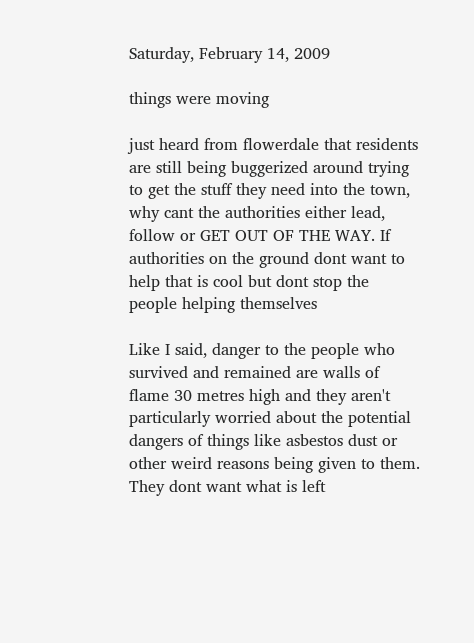Saturday, February 14, 2009

things were moving

just heard from flowerdale that residents are still being buggerized around trying to get the stuff they need into the town, why cant the authorities either lead, follow or GET OUT OF THE WAY. If authorities on the ground dont want to help that is cool but dont stop the people helping themselves

Like I said, danger to the people who survived and remained are walls of flame 30 metres high and they aren't particularly worried about the potential dangers of things like asbestos dust or other weird reasons being given to them. They dont want what is left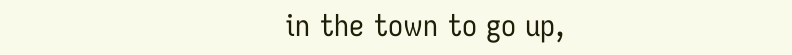in the town to go up,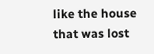like the house that was lost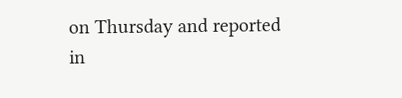on Thursday and reported in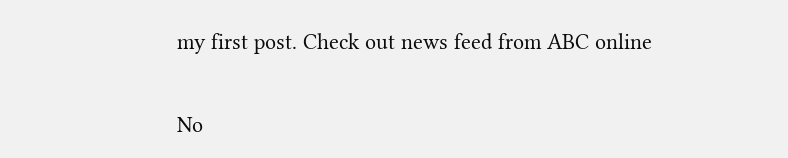my first post. Check out news feed from ABC online

No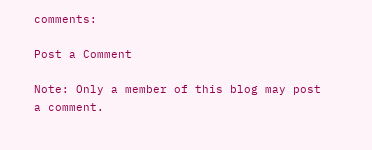comments:

Post a Comment

Note: Only a member of this blog may post a comment.